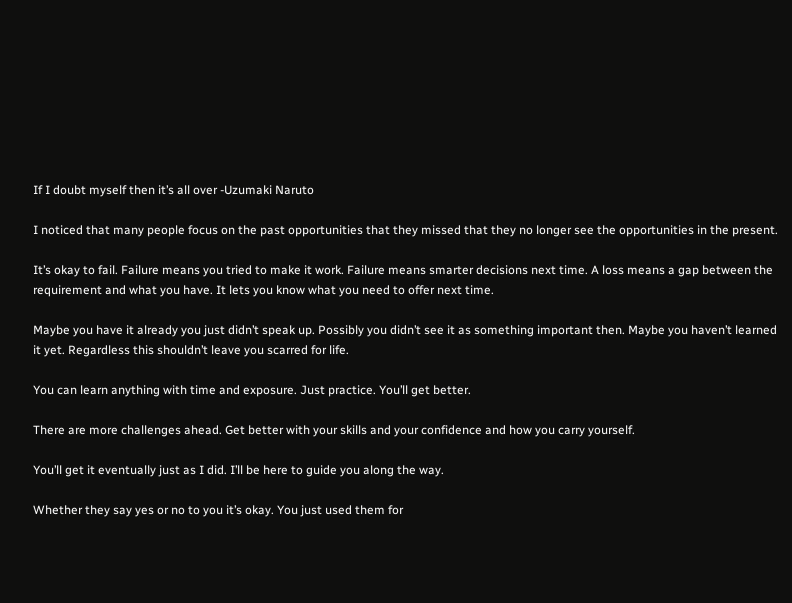If I doubt myself then it’s all over -Uzumaki Naruto

I noticed that many people focus on the past opportunities that they missed that they no longer see the opportunities in the present.

It’s okay to fail. Failure means you tried to make it work. Failure means smarter decisions next time. A loss means a gap between the requirement and what you have. It lets you know what you need to offer next time.

Maybe you have it already you just didn’t speak up. Possibly you didn’t see it as something important then. Maybe you haven’t learned it yet. Regardless this shouldn’t leave you scarred for life.

You can learn anything with time and exposure. Just practice. You’ll get better.

There are more challenges ahead. Get better with your skills and your confidence and how you carry yourself.

You’ll get it eventually just as I did. I’ll be here to guide you along the way.

Whether they say yes or no to you it’s okay. You just used them for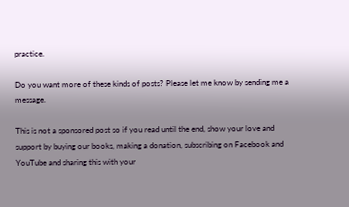practice.

Do you want more of these kinds of posts? Please let me know by sending me a message.

This is not a sponsored post so if you read until the end, show your love and support by buying our books, making a donation, subscribing on Facebook and YouTube and sharing this with your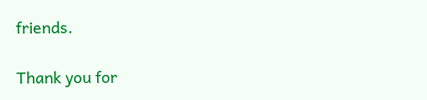friends.

Thank you for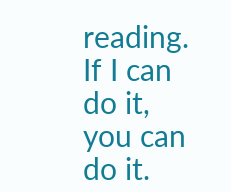reading. If I can do it, you can do it.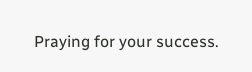Praying for your success.